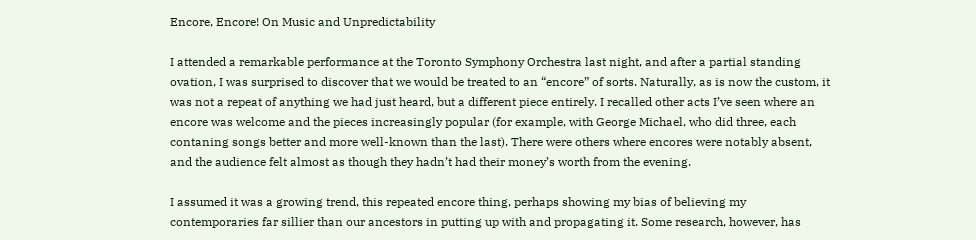Encore, Encore! On Music and Unpredictability

I attended a remarkable performance at the Toronto Symphony Orchestra last night, and after a partial standing ovation, I was surprised to discover that we would be treated to an “encore” of sorts. Naturally, as is now the custom, it was not a repeat of anything we had just heard, but a different piece entirely. I recalled other acts I’ve seen where an encore was welcome and the pieces increasingly popular (for example, with George Michael, who did three, each contaning songs better and more well-known than the last). There were others where encores were notably absent, and the audience felt almost as though they hadn’t had their money’s worth from the evening.

I assumed it was a growing trend, this repeated encore thing, perhaps showing my bias of believing my contemporaries far sillier than our ancestors in putting up with and propagating it. Some research, however, has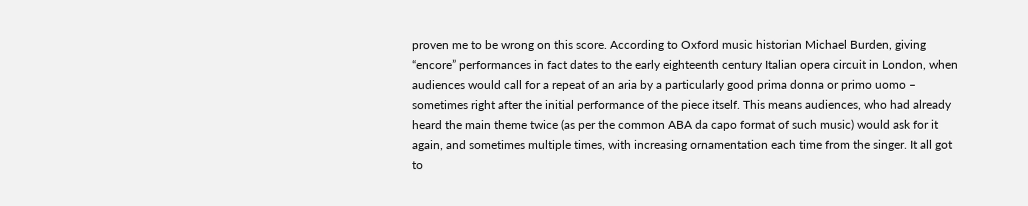proven me to be wrong on this score. According to Oxford music historian Michael Burden, giving “encore” performances in fact dates to the early eighteenth century Italian opera circuit in London, when audiences would call for a repeat of an aria by a particularly good prima donna or primo uomo – sometimes right after the initial performance of the piece itself. This means audiences, who had already heard the main theme twice (as per the common ABA da capo format of such music) would ask for it again, and sometimes multiple times, with increasing ornamentation each time from the singer. It all got to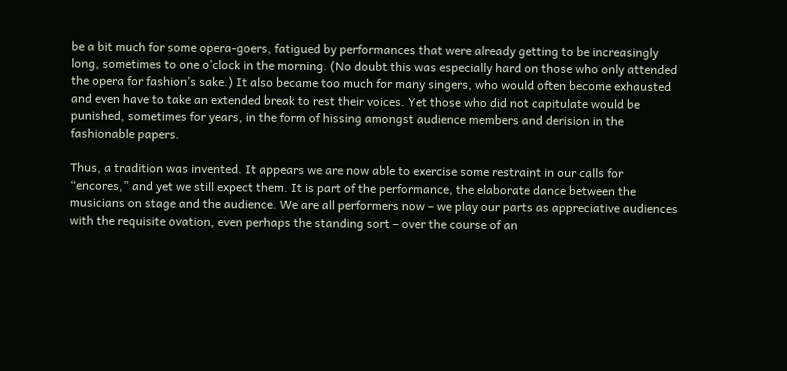be a bit much for some opera-goers, fatigued by performances that were already getting to be increasingly long, sometimes to one o’clock in the morning. (No doubt this was especially hard on those who only attended the opera for fashion’s sake.) It also became too much for many singers, who would often become exhausted and even have to take an extended break to rest their voices. Yet those who did not capitulate would be punished, sometimes for years, in the form of hissing amongst audience members and derision in the fashionable papers.

Thus, a tradition was invented. It appears we are now able to exercise some restraint in our calls for “encores,” and yet we still expect them. It is part of the performance, the elaborate dance between the musicians on stage and the audience. We are all performers now – we play our parts as appreciative audiences with the requisite ovation, even perhaps the standing sort – over the course of an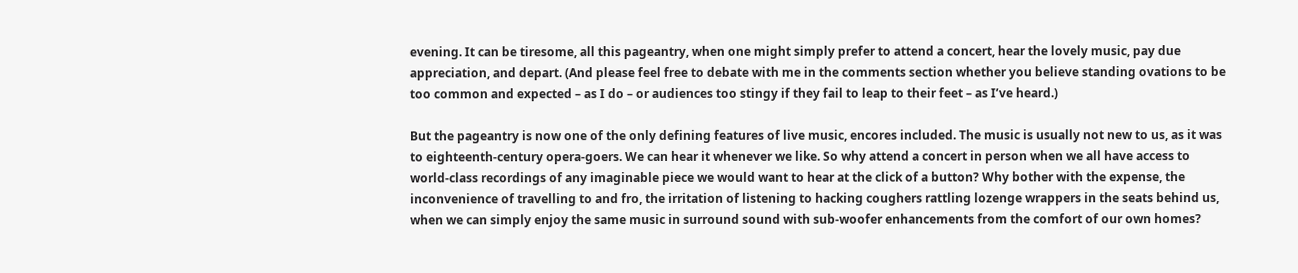evening. It can be tiresome, all this pageantry, when one might simply prefer to attend a concert, hear the lovely music, pay due appreciation, and depart. (And please feel free to debate with me in the comments section whether you believe standing ovations to be too common and expected – as I do – or audiences too stingy if they fail to leap to their feet – as I’ve heard.)

But the pageantry is now one of the only defining features of live music, encores included. The music is usually not new to us, as it was to eighteenth-century opera-goers. We can hear it whenever we like. So why attend a concert in person when we all have access to world-class recordings of any imaginable piece we would want to hear at the click of a button? Why bother with the expense, the inconvenience of travelling to and fro, the irritation of listening to hacking coughers rattling lozenge wrappers in the seats behind us, when we can simply enjoy the same music in surround sound with sub-woofer enhancements from the comfort of our own homes?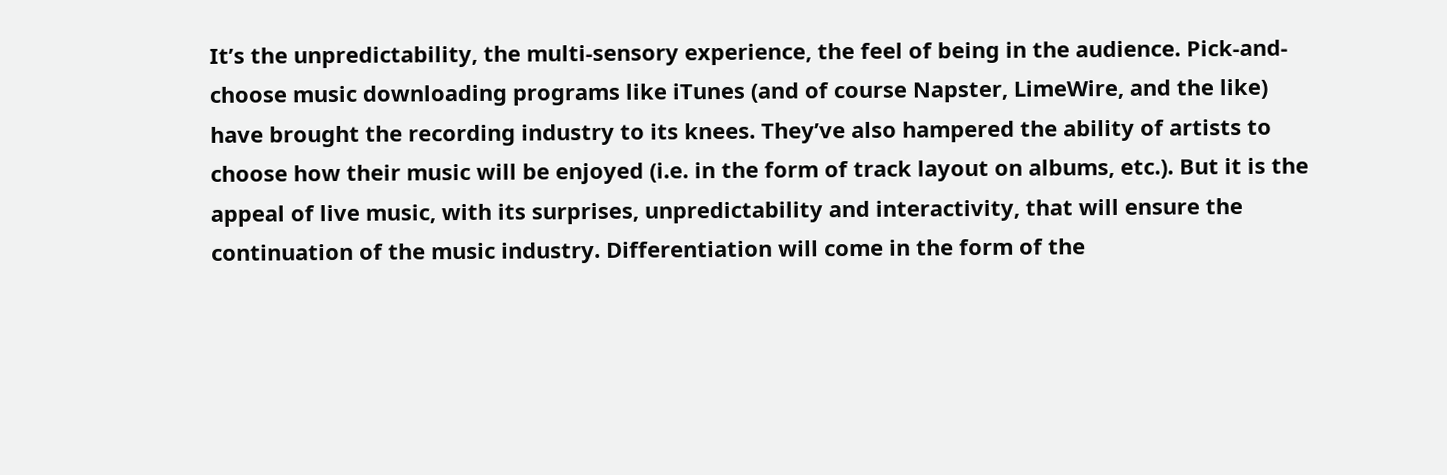It’s the unpredictability, the multi-sensory experience, the feel of being in the audience. Pick-and-choose music downloading programs like iTunes (and of course Napster, LimeWire, and the like) have brought the recording industry to its knees. They’ve also hampered the ability of artists to choose how their music will be enjoyed (i.e. in the form of track layout on albums, etc.). But it is the appeal of live music, with its surprises, unpredictability and interactivity, that will ensure the continuation of the music industry. Differentiation will come in the form of the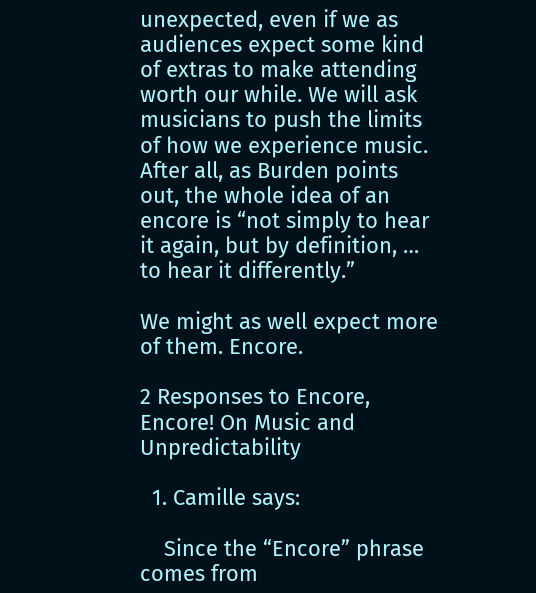unexpected, even if we as audiences expect some kind of extras to make attending worth our while. We will ask musicians to push the limits of how we experience music. After all, as Burden points out, the whole idea of an encore is “not simply to hear it again, but by definition, … to hear it differently.”

We might as well expect more of them. Encore.

2 Responses to Encore, Encore! On Music and Unpredictability

  1. Camille says:

    Since the “Encore” phrase comes from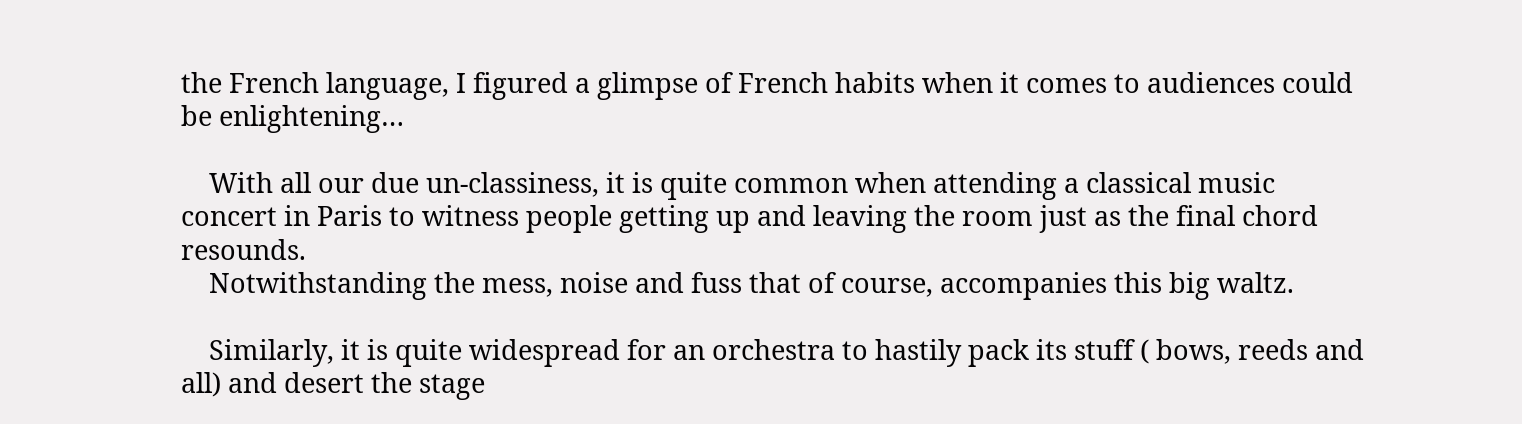the French language, I figured a glimpse of French habits when it comes to audiences could be enlightening…

    With all our due un-classiness, it is quite common when attending a classical music concert in Paris to witness people getting up and leaving the room just as the final chord resounds.
    Notwithstanding the mess, noise and fuss that of course, accompanies this big waltz.

    Similarly, it is quite widespread for an orchestra to hastily pack its stuff ( bows, reeds and all) and desert the stage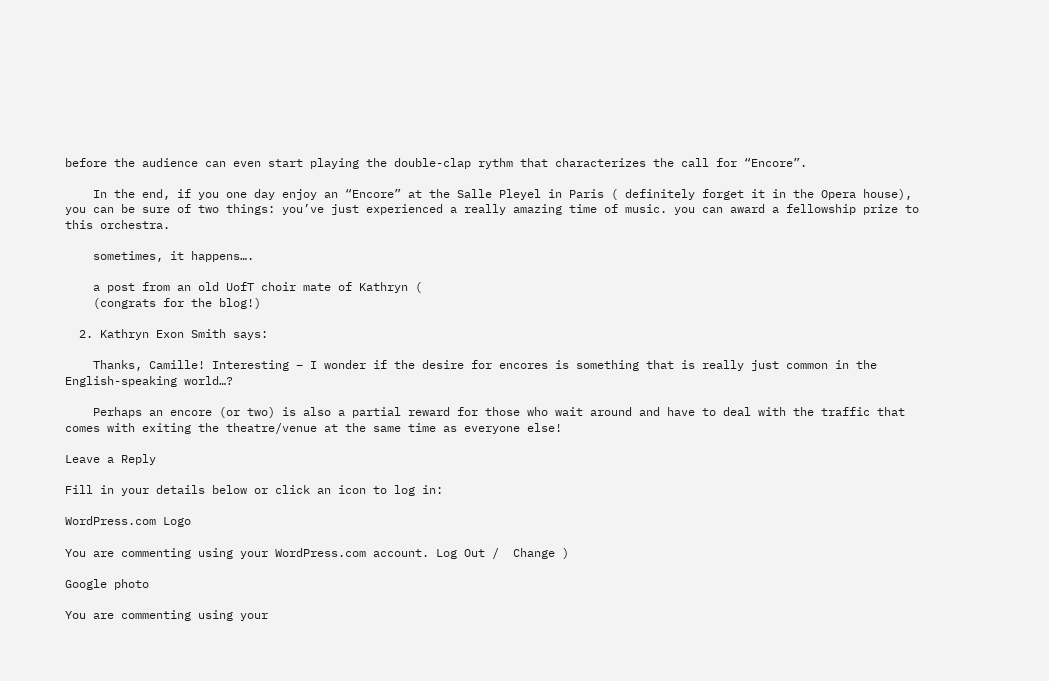before the audience can even start playing the double-clap rythm that characterizes the call for “Encore”.

    In the end, if you one day enjoy an “Encore” at the Salle Pleyel in Paris ( definitely forget it in the Opera house), you can be sure of two things: you’ve just experienced a really amazing time of music. you can award a fellowship prize to this orchestra.

    sometimes, it happens….

    a post from an old UofT choir mate of Kathryn (
    (congrats for the blog!)

  2. Kathryn Exon Smith says:

    Thanks, Camille! Interesting – I wonder if the desire for encores is something that is really just common in the English-speaking world…?

    Perhaps an encore (or two) is also a partial reward for those who wait around and have to deal with the traffic that comes with exiting the theatre/venue at the same time as everyone else!

Leave a Reply

Fill in your details below or click an icon to log in:

WordPress.com Logo

You are commenting using your WordPress.com account. Log Out /  Change )

Google photo

You are commenting using your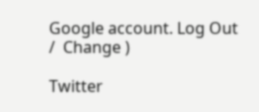Google account. Log Out /  Change )

Twitter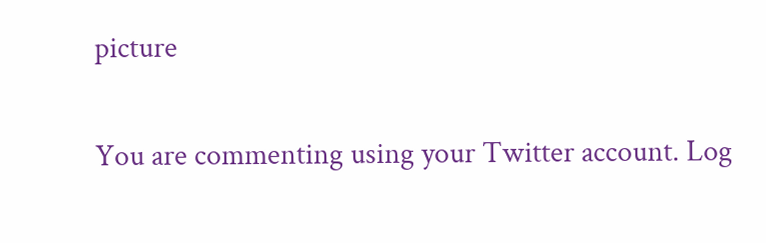picture

You are commenting using your Twitter account. Log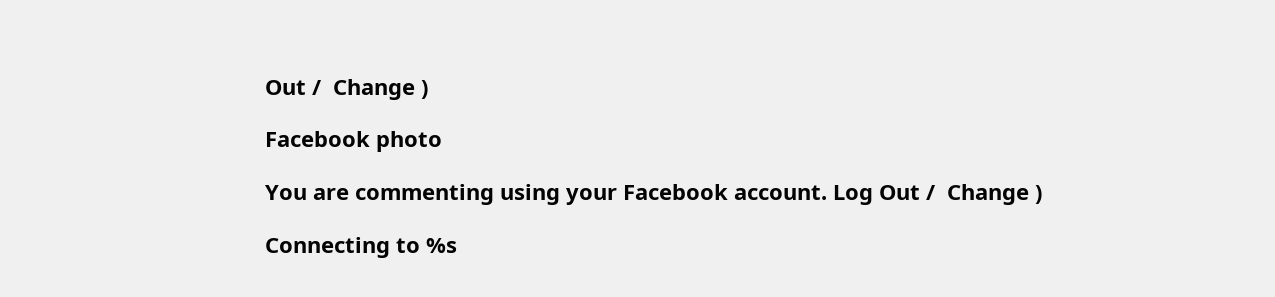Out /  Change )

Facebook photo

You are commenting using your Facebook account. Log Out /  Change )

Connecting to %s